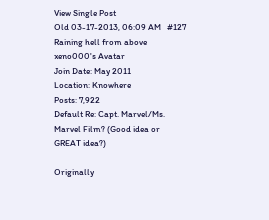View Single Post
Old 03-17-2013, 06:09 AM   #127
Raining hell from above
xeno000's Avatar
Join Date: May 2011
Location: Knowhere
Posts: 7,922
Default Re: Capt. Marvel/Ms. Marvel Film? (Good idea or GREAT idea?)

Originally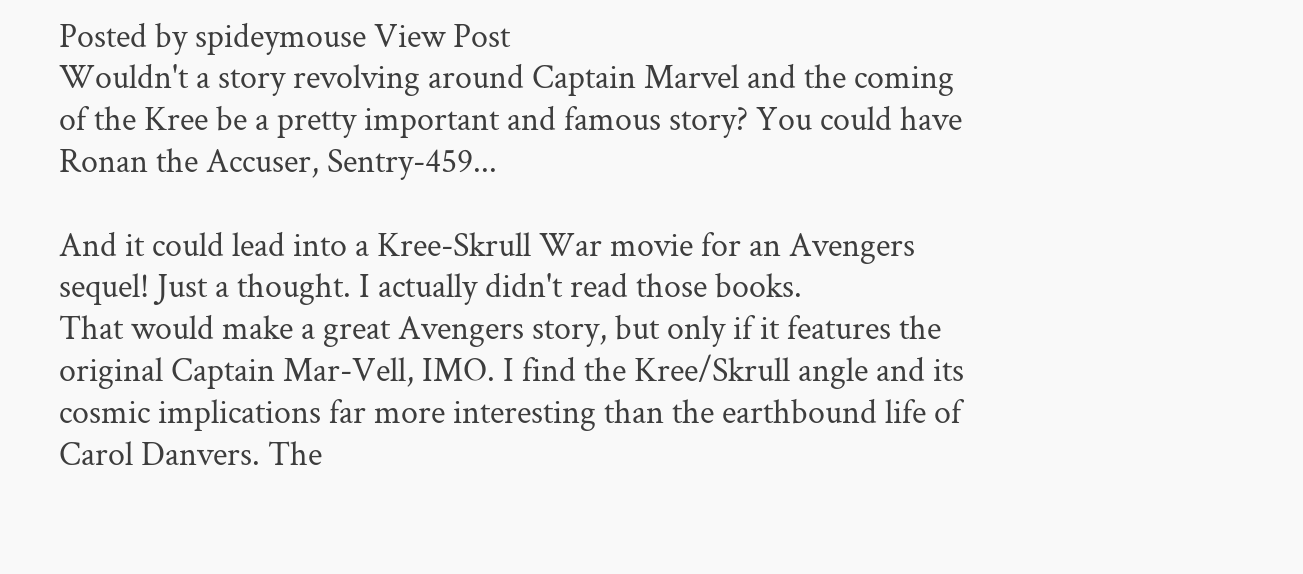Posted by spideymouse View Post
Wouldn't a story revolving around Captain Marvel and the coming of the Kree be a pretty important and famous story? You could have Ronan the Accuser, Sentry-459...

And it could lead into a Kree-Skrull War movie for an Avengers sequel! Just a thought. I actually didn't read those books.
That would make a great Avengers story, but only if it features the original Captain Mar-Vell, IMO. I find the Kree/Skrull angle and its cosmic implications far more interesting than the earthbound life of Carol Danvers. The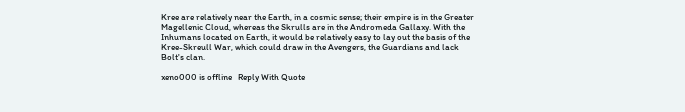Kree are relatively near the Earth, in a cosmic sense; their empire is in the Greater Magellenic Cloud, whereas the Skrulls are in the Andromeda Gallaxy. With the Inhumans located on Earth, it would be relatively easy to lay out the basis of the Kree-Skreull War, which could draw in the Avengers, the Guardians and lack Bolt's clan.

xeno000 is offline   Reply With Quote